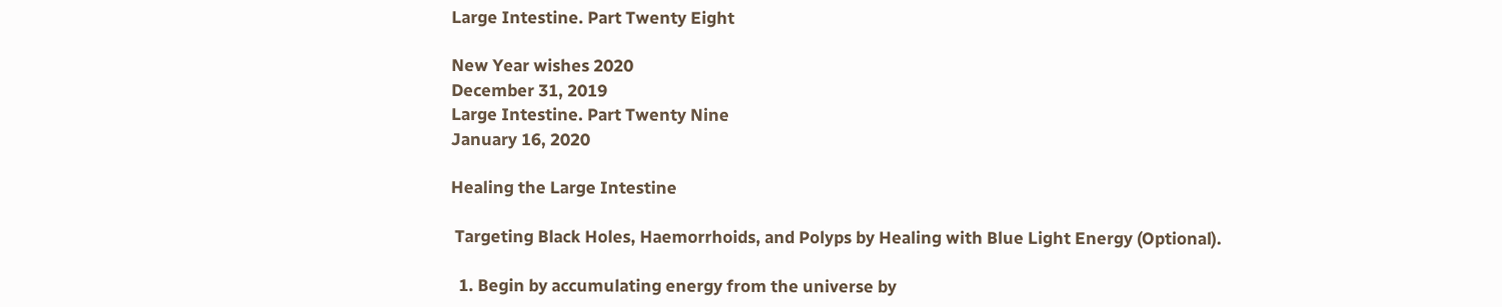Large Intestine. Part Twenty Eight

New Year wishes 2020
December 31, 2019
Large Intestine. Part Twenty Nine
January 16, 2020

Healing the Large Intestine

 Targeting Black Holes, Haemorrhoids, and Polyps by Healing with Blue Light Energy (Optional).

  1. Begin by accumulating energy from the universe by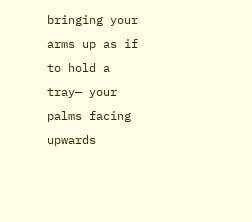bringing your arms up as if to hold a tray— your palms facing upwards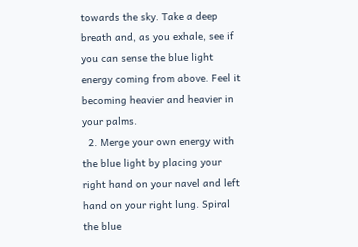towards the sky. Take a deep breath and, as you exhale, see if you can sense the blue light energy coming from above. Feel it becoming heavier and heavier in your palms.
  2. Merge your own energy with the blue light by placing your right hand on your navel and left hand on your right lung. Spiral the blue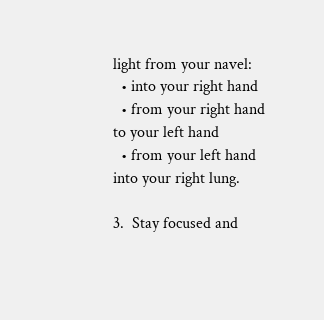light from your navel:
  • into your right hand
  • from your right hand to your left hand
  • from your left hand into your right lung.

3.  Stay focused and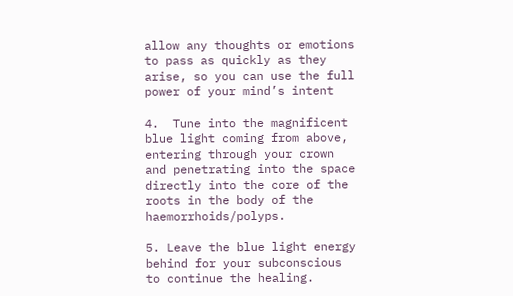allow any thoughts or emotions to pass as quickly as they arise, so you can use the full power of your mind’s intent

4.  Tune into the magnificent blue light coming from above, entering through your crown and penetrating into the space directly into the core of the roots in the body of the haemorrhoids/polyps.

5. Leave the blue light energy behind for your subconscious to continue the healing.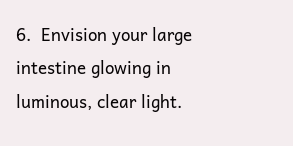6.  Envision your large intestine glowing in luminous, clear light.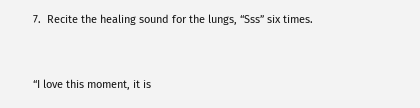7.  Recite the healing sound for the lungs, “Sss” six times.


“I love this moment, it is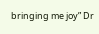bringing me joy” Dr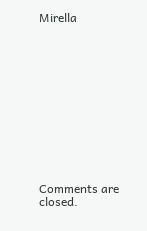Mirella












Comments are closed.